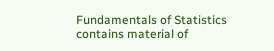Fundamentals of Statistics contains material of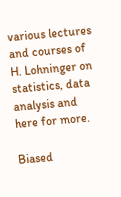various lectures and courses of H. Lohninger on statistics, data analysis and here for more.

Biased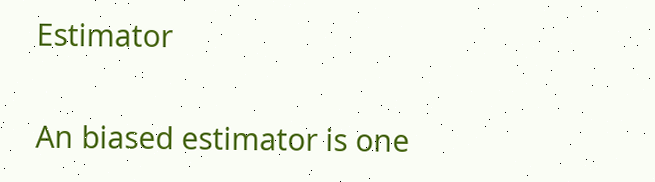Estimator

An biased estimator is one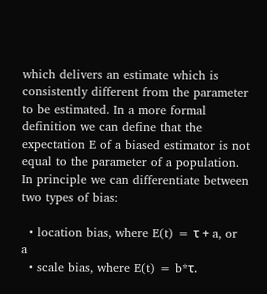which delivers an estimate which is consistently different from the parameter to be estimated. In a more formal definition we can define that the expectation E of a biased estimator is not equal to the parameter of a population. In principle we can differentiate between two types of bias:

  • location bias, where E(t) = τ + a, or a
  • scale bias, where E(t) = b*τ.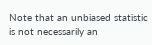Note that an unbiased statistic is not necessarily an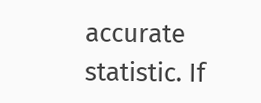accurate statistic. If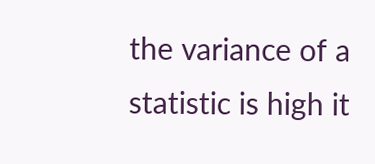the variance of a statistic is high it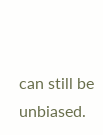can still be unbiased.